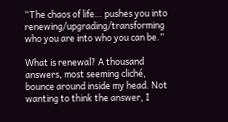“The chaos of life… pushes you into renewing/upgrading/transforming who you are into who you can be.”

What is renewal? A thousand answers, most seeming cliché, bounce around inside my head. Not wanting to think the answer, I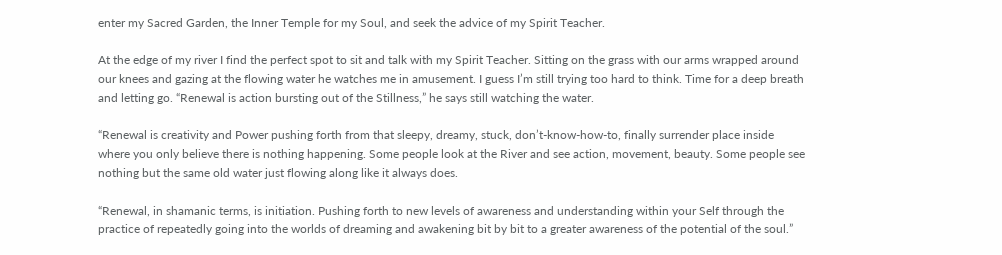enter my Sacred Garden, the Inner Temple for my Soul, and seek the advice of my Spirit Teacher.

At the edge of my river I find the perfect spot to sit and talk with my Spirit Teacher. Sitting on the grass with our arms wrapped around our knees and gazing at the flowing water he watches me in amusement. I guess I’m still trying too hard to think. Time for a deep breath and letting go. “Renewal is action bursting out of the Stillness,” he says still watching the water.

“Renewal is creativity and Power pushing forth from that sleepy, dreamy, stuck, don’t-know-how-to, finally surrender place inside where you only believe there is nothing happening. Some people look at the River and see action, movement, beauty. Some people see nothing but the same old water just flowing along like it always does.

“Renewal, in shamanic terms, is initiation. Pushing forth to new levels of awareness and understanding within your Self through the practice of repeatedly going into the worlds of dreaming and awakening bit by bit to a greater awareness of the potential of the soul.”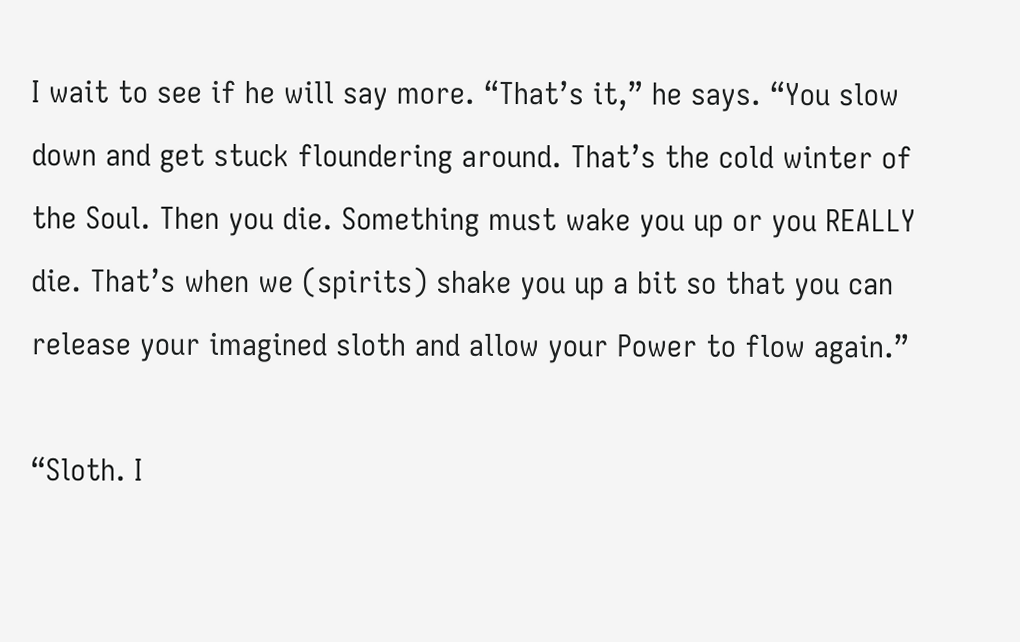I wait to see if he will say more. “That’s it,” he says. “You slow down and get stuck floundering around. That’s the cold winter of the Soul. Then you die. Something must wake you up or you REALLY die. That’s when we (spirits) shake you up a bit so that you can release your imagined sloth and allow your Power to flow again.”

“Sloth. I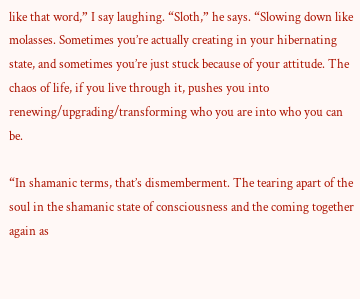like that word,” I say laughing. “Sloth,” he says. “Slowing down like molasses. Sometimes you’re actually creating in your hibernating state, and sometimes you’re just stuck because of your attitude. The chaos of life, if you live through it, pushes you into renewing/upgrading/transforming who you are into who you can be.

“In shamanic terms, that’s dismemberment. The tearing apart of the soul in the shamanic state of consciousness and the coming together again as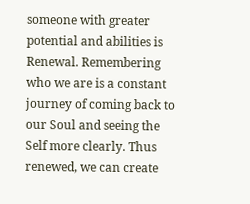someone with greater potential and abilities is Renewal. Remembering who we are is a constant journey of coming back to our Soul and seeing the Self more clearly. Thus renewed, we can create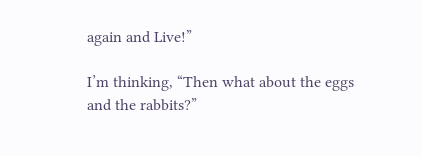again and Live!”

I’m thinking, “Then what about the eggs and the rabbits?”